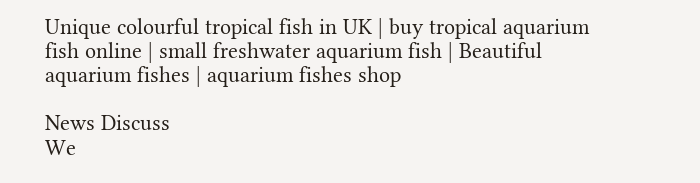Unique colourful tropical fish in UK | buy tropical aquarium fish online | small freshwater aquarium fish | Beautiful aquarium fishes | aquarium fishes shop

News Discuss
We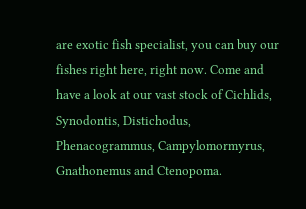are exotic fish specialist, you can buy our fishes right here, right now. Come and have a look at our vast stock of Cichlids, Synodontis, Distichodus, Phenacogrammus, Campylomormyrus, Gnathonemus and Ctenopoma.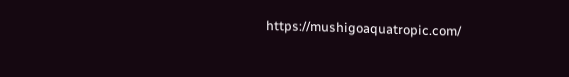https://mushigoaquatropic.com/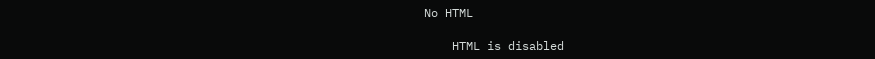No HTML

    HTML is disabled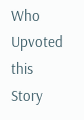Who Upvoted this Story